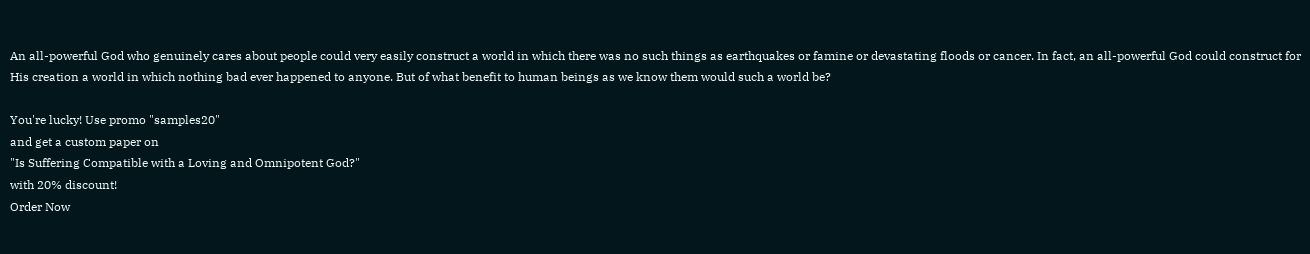An all-powerful God who genuinely cares about people could very easily construct a world in which there was no such things as earthquakes or famine or devastating floods or cancer. In fact, an all-powerful God could construct for His creation a world in which nothing bad ever happened to anyone. But of what benefit to human beings as we know them would such a world be?

You're lucky! Use promo "samples20"
and get a custom paper on
"Is Suffering Compatible with a Loving and Omnipotent God?"
with 20% discount!
Order Now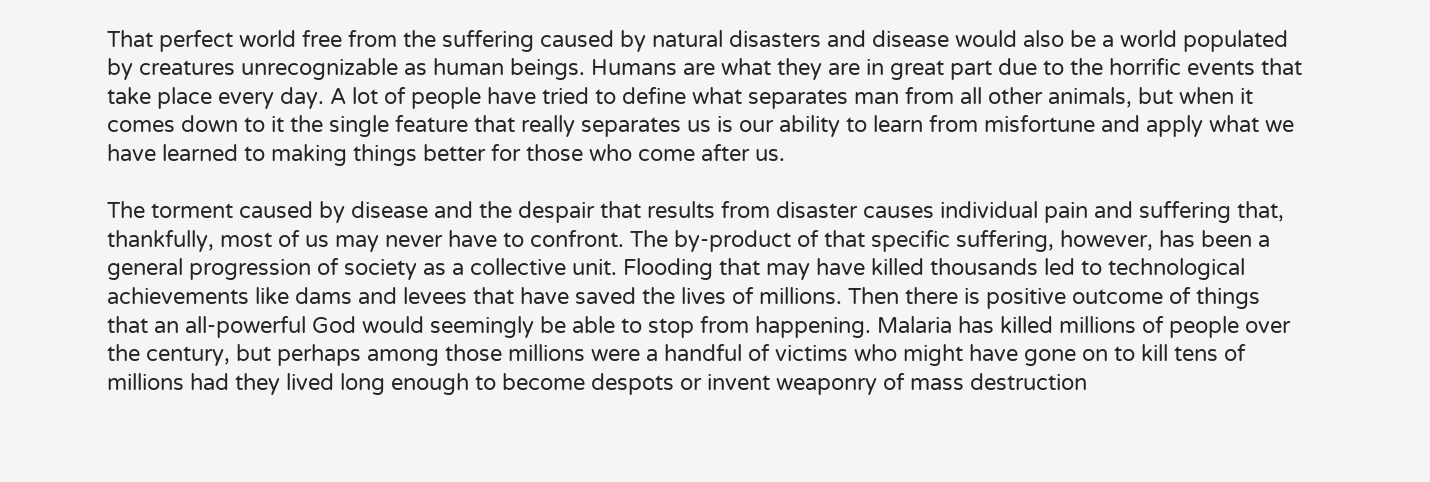That perfect world free from the suffering caused by natural disasters and disease would also be a world populated by creatures unrecognizable as human beings. Humans are what they are in great part due to the horrific events that take place every day. A lot of people have tried to define what separates man from all other animals, but when it comes down to it the single feature that really separates us is our ability to learn from misfortune and apply what we have learned to making things better for those who come after us.

The torment caused by disease and the despair that results from disaster causes individual pain and suffering that, thankfully, most of us may never have to confront. The by-product of that specific suffering, however, has been a general progression of society as a collective unit. Flooding that may have killed thousands led to technological achievements like dams and levees that have saved the lives of millions. Then there is positive outcome of things that an all-powerful God would seemingly be able to stop from happening. Malaria has killed millions of people over the century, but perhaps among those millions were a handful of victims who might have gone on to kill tens of millions had they lived long enough to become despots or invent weaponry of mass destruction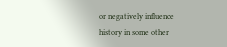or negatively influence history in some other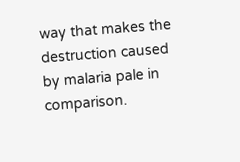way that makes the destruction caused by malaria pale in comparison.